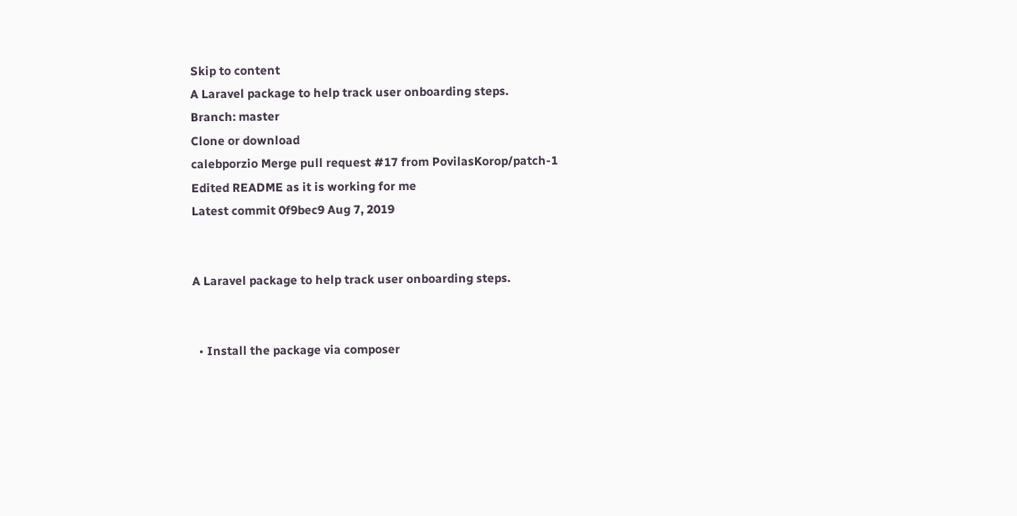Skip to content
A Laravel package to help track user onboarding steps.
Branch: master
Clone or download
calebporzio Merge pull request #17 from PovilasKorop/patch-1
Edited README as it is working for me
Latest commit 0f9bec9 Aug 7, 2019


A Laravel package to help track user onboarding steps.


  • Install the package via composer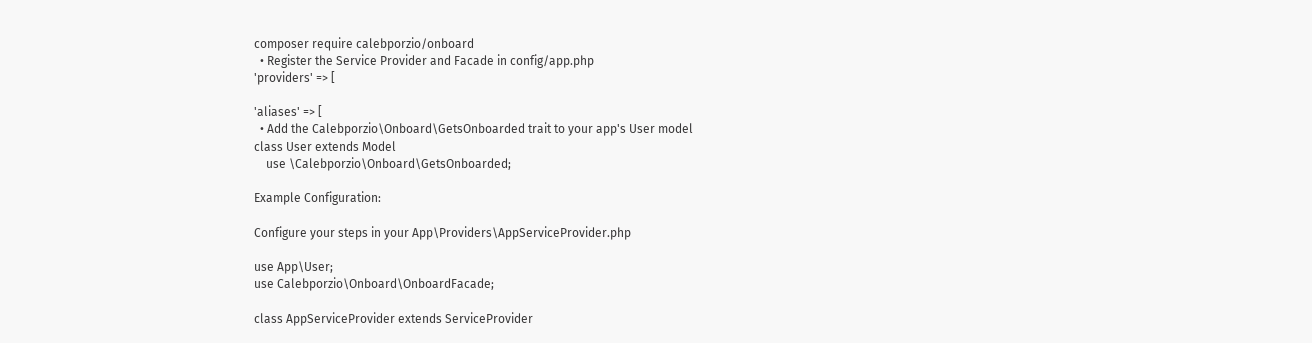composer require calebporzio/onboard
  • Register the Service Provider and Facade in config/app.php
'providers' => [

'aliases' => [
  • Add the Calebporzio\Onboard\GetsOnboarded trait to your app's User model
class User extends Model
    use \Calebporzio\Onboard\GetsOnboarded;

Example Configuration:

Configure your steps in your App\Providers\AppServiceProvider.php

use App\User;
use Calebporzio\Onboard\OnboardFacade;

class AppServiceProvider extends ServiceProvider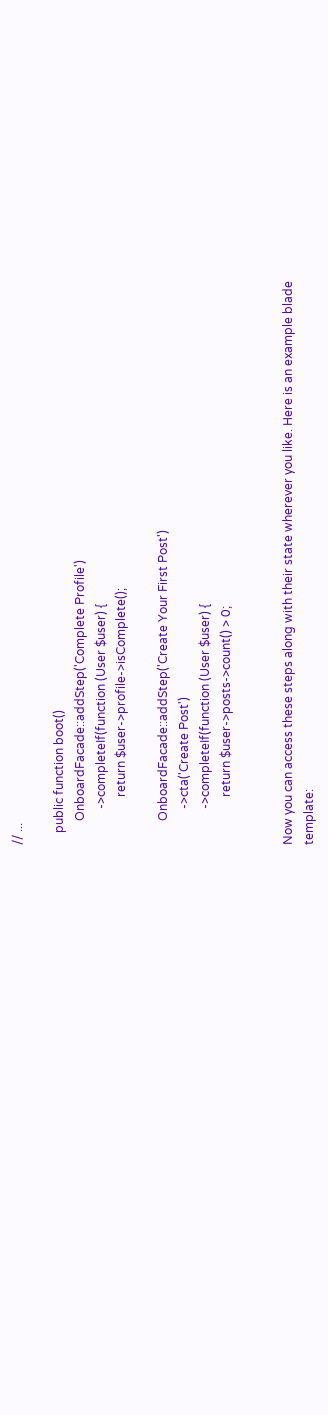// ...

    public function boot()
        OnboardFacade::addStep('Complete Profile')
            ->completeIf(function (User $user) {
                return $user->profile->isComplete();

        OnboardFacade::addStep('Create Your First Post')
            ->cta('Create Post')
            ->completeIf(function (User $user) {
                return $user->posts->count() > 0;


Now you can access these steps along with their state wherever you like. Here is an example blade template: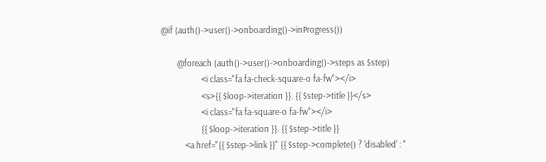@if (auth()->user()->onboarding()->inProgress())

        @foreach (auth()->user()->onboarding()->steps as $step)
                    <i class="fa fa-check-square-o fa-fw"></i>
                    <s>{{ $loop->iteration }}. {{ $step->title }}</s>
                    <i class="fa fa-square-o fa-fw"></i>
                    {{ $loop->iteration }}. {{ $step->title }}
            <a href="{{ $step->link }}" {{ $step->complete() ? 'disabled' : ''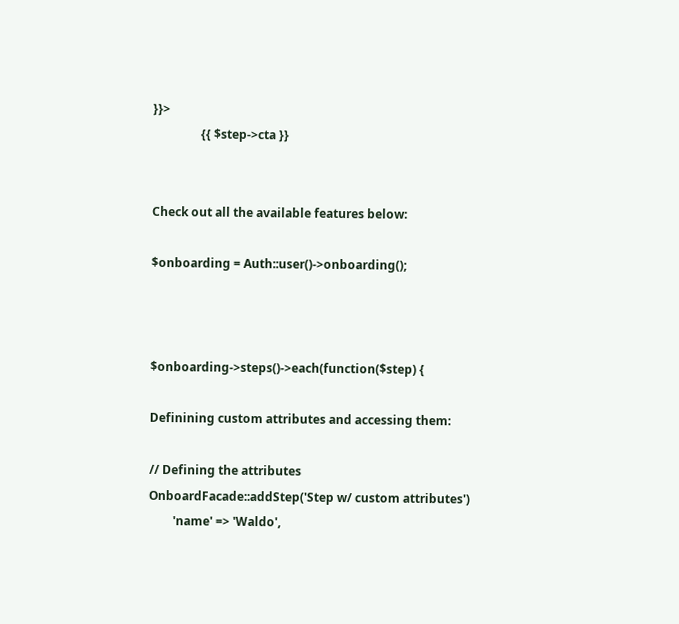}}>
                {{ $step->cta }}


Check out all the available features below:

$onboarding = Auth::user()->onboarding();



$onboarding->steps()->each(function($step) {

Definining custom attributes and accessing them:

// Defining the attributes
OnboardFacade::addStep('Step w/ custom attributes')
        'name' => 'Waldo',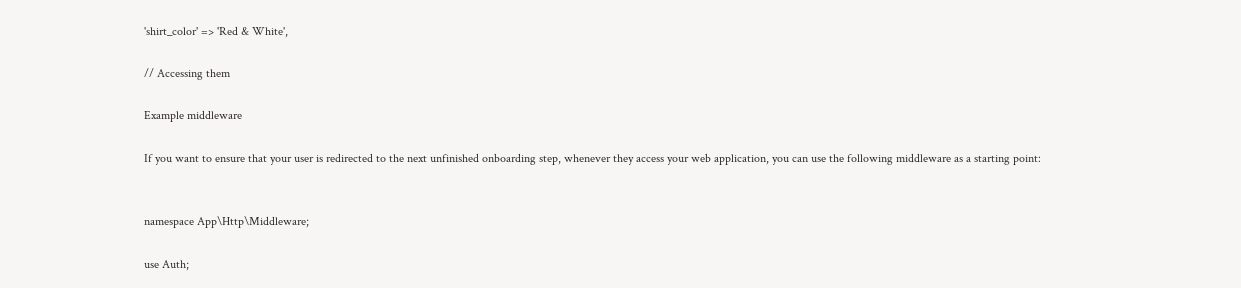'shirt_color' => 'Red & White',

// Accessing them

Example middleware

If you want to ensure that your user is redirected to the next unfinished onboarding step, whenever they access your web application, you can use the following middleware as a starting point:


namespace App\Http\Middleware;

use Auth;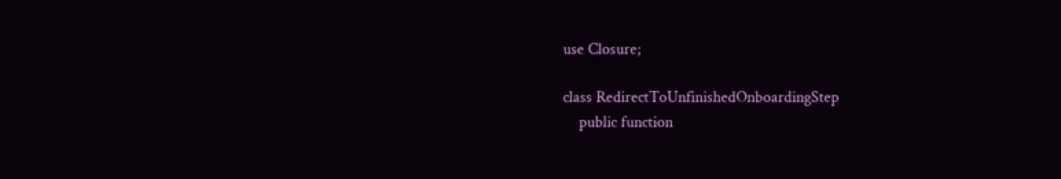use Closure;

class RedirectToUnfinishedOnboardingStep
    public function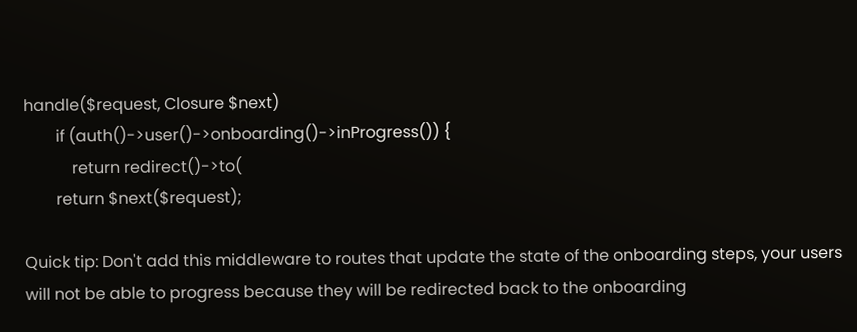handle($request, Closure $next)
        if (auth()->user()->onboarding()->inProgress()) {
            return redirect()->to(
        return $next($request);

Quick tip: Don't add this middleware to routes that update the state of the onboarding steps, your users will not be able to progress because they will be redirected back to the onboarding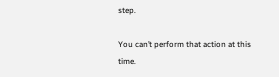step.

You can’t perform that action at this time.